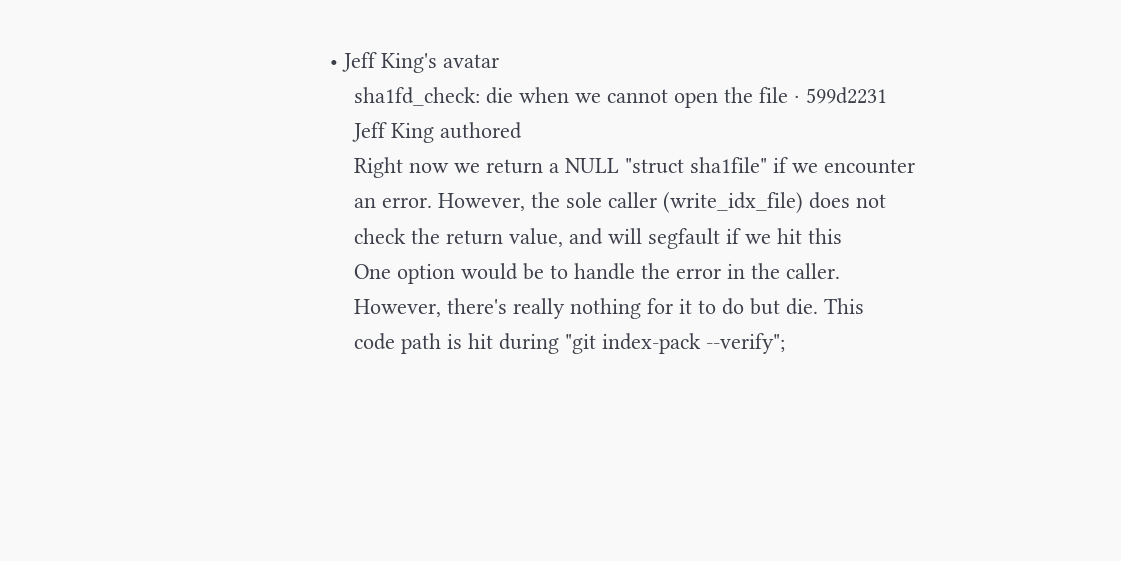• Jeff King's avatar
    sha1fd_check: die when we cannot open the file · 599d2231
    Jeff King authored
    Right now we return a NULL "struct sha1file" if we encounter
    an error. However, the sole caller (write_idx_file) does not
    check the return value, and will segfault if we hit this
    One option would be to handle the error in the caller.
    However, there's really nothing for it to do but die. This
    code path is hit during "git index-pack --verify";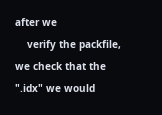after we
    verify the packfile, we check that the ".idx" we would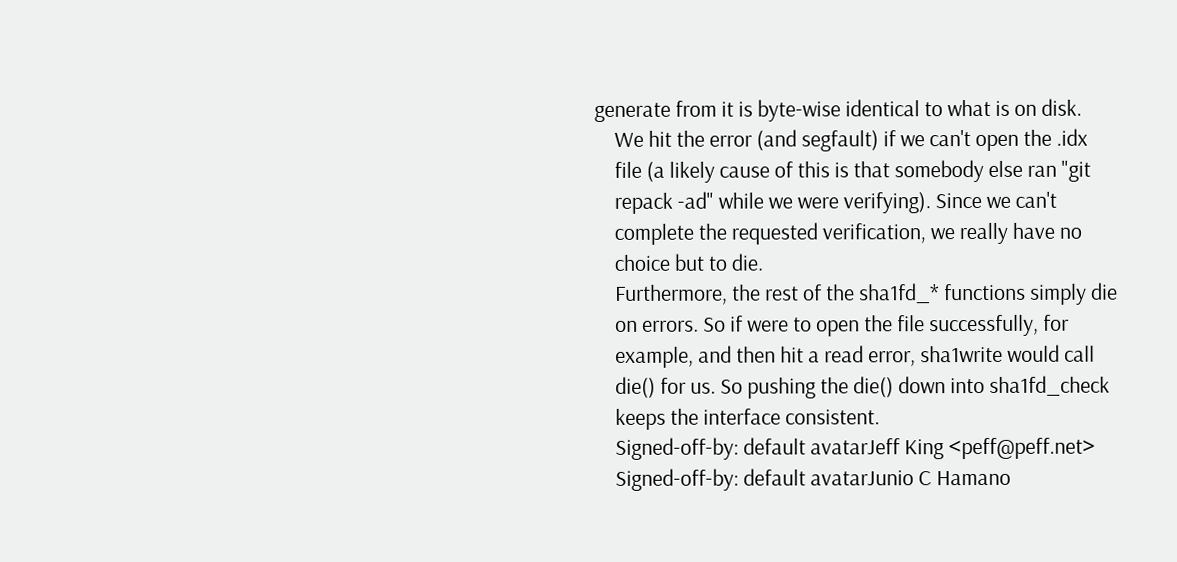generate from it is byte-wise identical to what is on disk.
    We hit the error (and segfault) if we can't open the .idx
    file (a likely cause of this is that somebody else ran "git
    repack -ad" while we were verifying). Since we can't
    complete the requested verification, we really have no
    choice but to die.
    Furthermore, the rest of the sha1fd_* functions simply die
    on errors. So if were to open the file successfully, for
    example, and then hit a read error, sha1write would call
    die() for us. So pushing the die() down into sha1fd_check
    keeps the interface consistent.
    Signed-off-by: default avatarJeff King <peff@peff.net>
    Signed-off-by: default avatarJunio C Hamano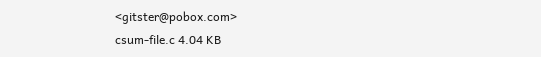<gitster@pobox.com>
csum-file.c 4.04 KB